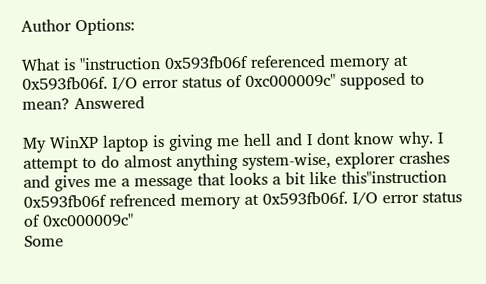Author Options:

What is "instruction 0x593fb06f referenced memory at 0x593fb06f. I/O error status of 0xc000009c" supposed to mean? Answered

My WinXP laptop is giving me hell and I dont know why. I attempt to do almost anything system-wise, explorer crashes and gives me a message that looks a bit like this"instruction 0x593fb06f refrenced memory at 0x593fb06f. I/O error status of 0xc000009c"
Some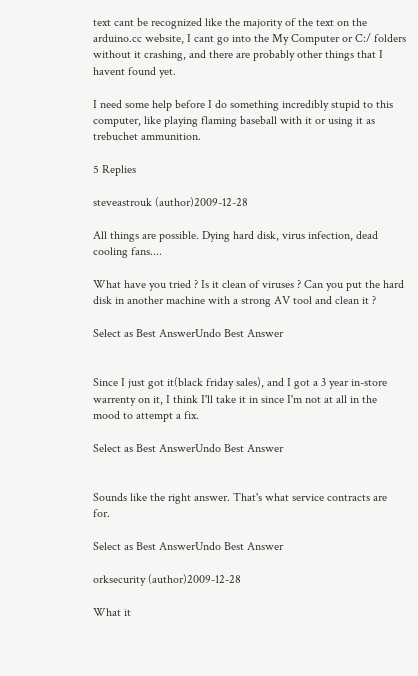text cant be recognized like the majority of the text on the arduino.cc website, I cant go into the My Computer or C:/ folders without it crashing, and there are probably other things that I havent found yet.

I need some help before I do something incredibly stupid to this computer, like playing flaming baseball with it or using it as trebuchet ammunition.

5 Replies

steveastrouk (author)2009-12-28

All things are possible. Dying hard disk, virus infection, dead cooling fans....

What have you tried ? Is it clean of viruses ? Can you put the hard disk in another machine with a strong AV tool and clean it ?

Select as Best AnswerUndo Best Answer


Since I just got it(black friday sales), and I got a 3 year in-store warrenty on it, I think I'll take it in since I'm not at all in the mood to attempt a fix.

Select as Best AnswerUndo Best Answer


Sounds like the right answer. That's what service contracts are for.

Select as Best AnswerUndo Best Answer

orksecurity (author)2009-12-28

What it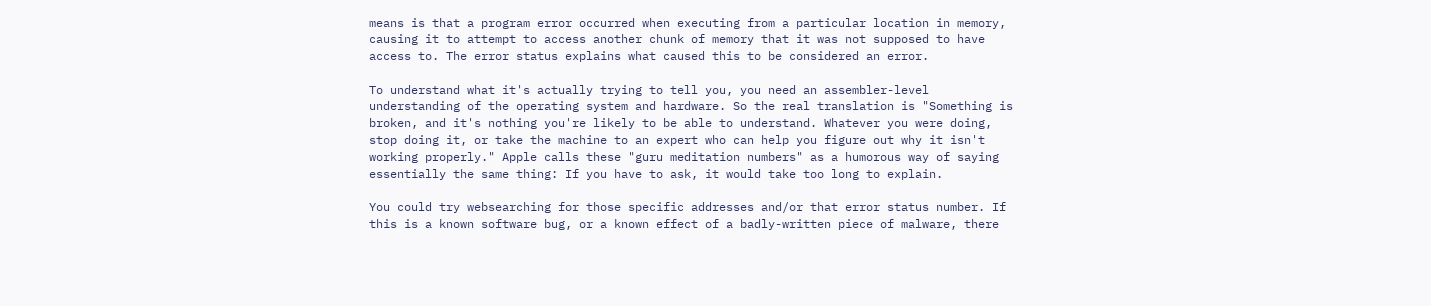means is that a program error occurred when executing from a particular location in memory, causing it to attempt to access another chunk of memory that it was not supposed to have access to. The error status explains what caused this to be considered an error.

To understand what it's actually trying to tell you, you need an assembler-level understanding of the operating system and hardware. So the real translation is "Something is broken, and it's nothing you're likely to be able to understand. Whatever you were doing, stop doing it, or take the machine to an expert who can help you figure out why it isn't working properly." Apple calls these "guru meditation numbers" as a humorous way of saying essentially the same thing: If you have to ask, it would take too long to explain.

You could try websearching for those specific addresses and/or that error status number. If this is a known software bug, or a known effect of a badly-written piece of malware, there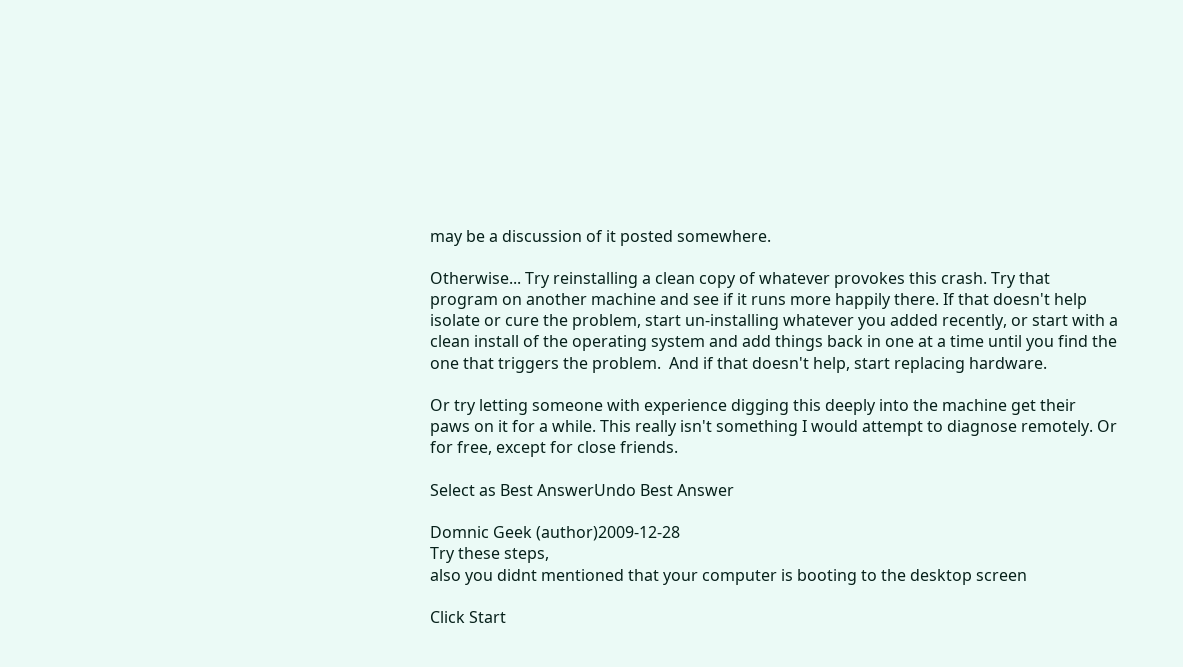may be a discussion of it posted somewhere.

Otherwise... Try reinstalling a clean copy of whatever provokes this crash. Try that program on another machine and see if it runs more happily there. If that doesn't help isolate or cure the problem, start un-installing whatever you added recently, or start with a clean install of the operating system and add things back in one at a time until you find the one that triggers the problem.  And if that doesn't help, start replacing hardware.

Or try letting someone with experience digging this deeply into the machine get their paws on it for a while. This really isn't something I would attempt to diagnose remotely. Or for free, except for close friends.

Select as Best AnswerUndo Best Answer

Domnic Geek (author)2009-12-28
Try these steps,
also you didnt mentioned that your computer is booting to the desktop screen

Click Start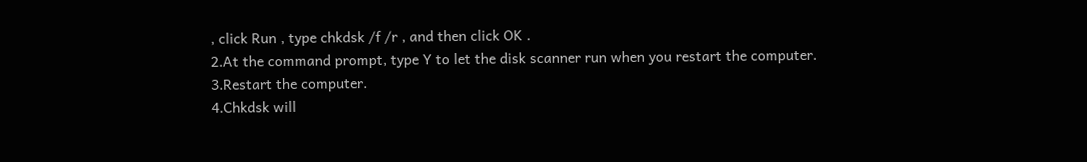, click Run , type chkdsk /f /r , and then click OK .
2.At the command prompt, type Y to let the disk scanner run when you restart the computer.
3.Restart the computer.
4.Chkdsk will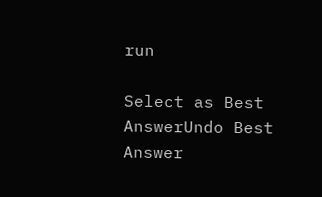run

Select as Best AnswerUndo Best Answer